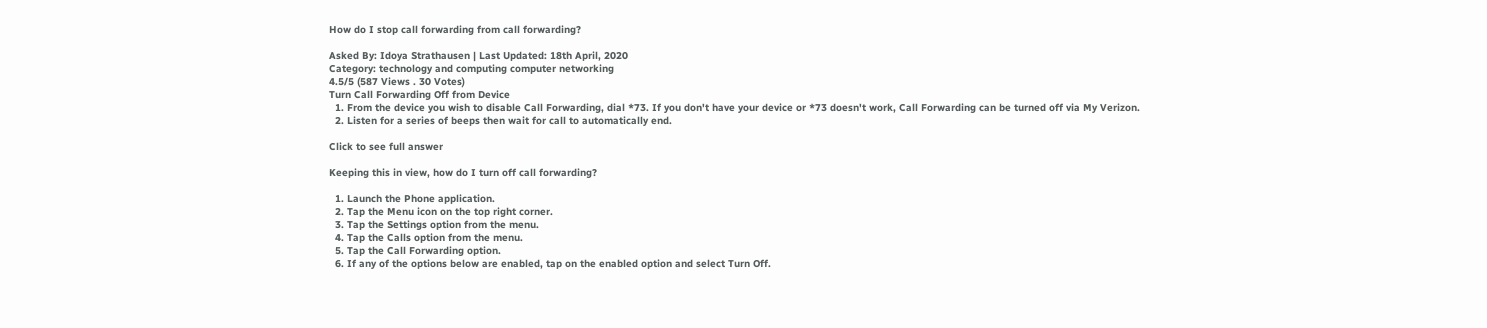How do I stop call forwarding from call forwarding?

Asked By: Idoya Strathausen | Last Updated: 18th April, 2020
Category: technology and computing computer networking
4.5/5 (587 Views . 30 Votes)
Turn Call Forwarding Off from Device
  1. From the device you wish to disable Call Forwarding, dial *73. If you don't have your device or *73 doesn't work, Call Forwarding can be turned off via My Verizon.
  2. Listen for a series of beeps then wait for call to automatically end.

Click to see full answer

Keeping this in view, how do I turn off call forwarding?

  1. Launch the Phone application.
  2. Tap the Menu icon on the top right corner.
  3. Tap the Settings option from the menu.
  4. Tap the Calls option from the menu.
  5. Tap the Call Forwarding option.
  6. If any of the options below are enabled, tap on the enabled option and select Turn Off.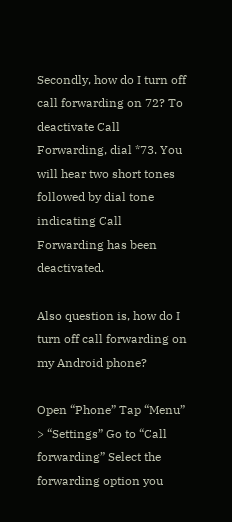Secondly, how do I turn off call forwarding on 72? To deactivate Call Forwarding, dial *73. You will hear two short tones followed by dial tone indicating Call Forwarding has been deactivated.

Also question is, how do I turn off call forwarding on my Android phone?

Open “Phone” Tap “Menu” > “Settings” Go to “Call forwarding” Select the forwarding option you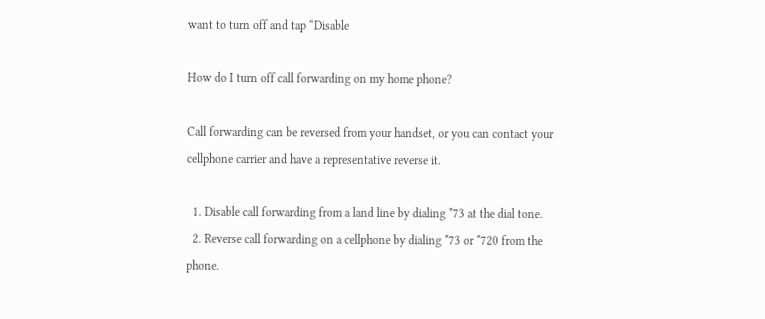want to turn off and tap “Disable

How do I turn off call forwarding on my home phone?

Call forwarding can be reversed from your handset, or you can contact your cellphone carrier and have a representative reverse it.

  1. Disable call forwarding from a land line by dialing *73 at the dial tone.
  2. Reverse call forwarding on a cellphone by dialing *73 or *720 from the phone.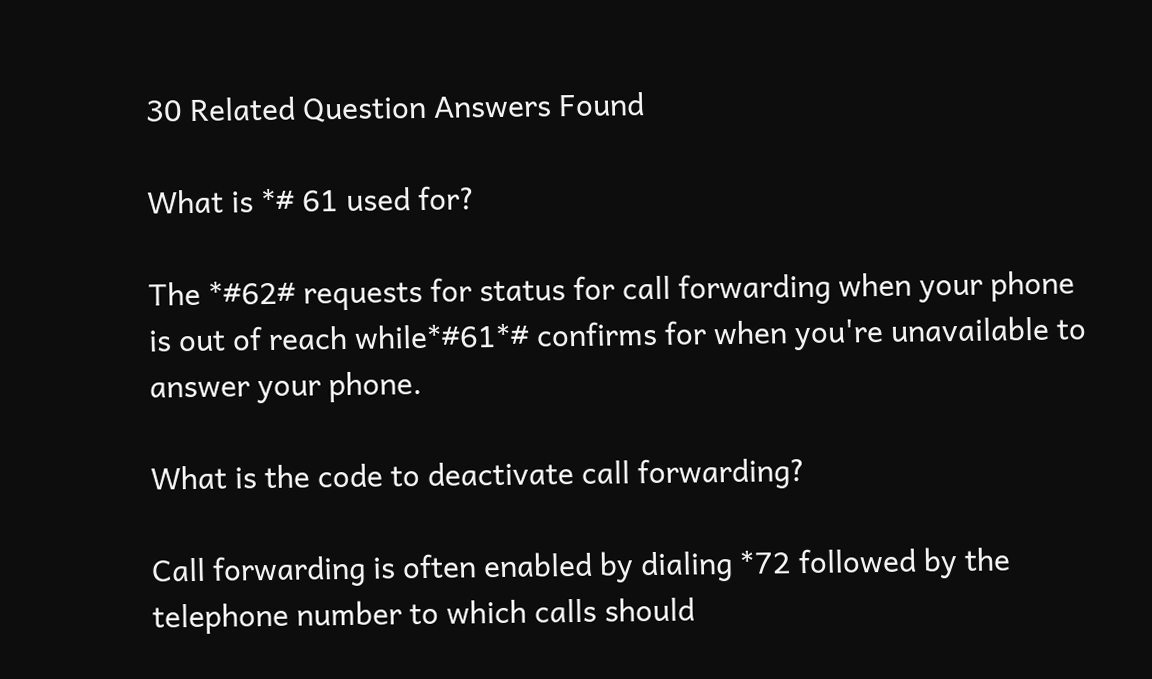30 Related Question Answers Found

What is *# 61 used for?

The *#62# requests for status for call forwarding when your phone is out of reach while*#61*# confirms for when you're unavailable to answer your phone.

What is the code to deactivate call forwarding?

Call forwarding is often enabled by dialing *72 followed by the telephone number to which calls should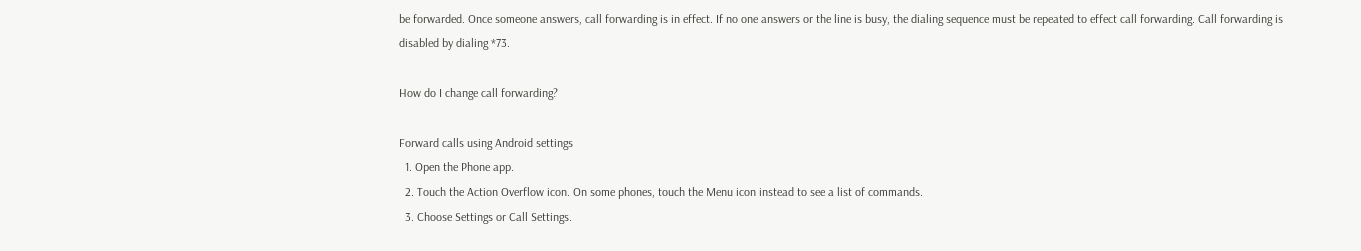be forwarded. Once someone answers, call forwarding is in effect. If no one answers or the line is busy, the dialing sequence must be repeated to effect call forwarding. Call forwarding is disabled by dialing *73.

How do I change call forwarding?

Forward calls using Android settings
  1. Open the Phone app.
  2. Touch the Action Overflow icon. On some phones, touch the Menu icon instead to see a list of commands.
  3. Choose Settings or Call Settings.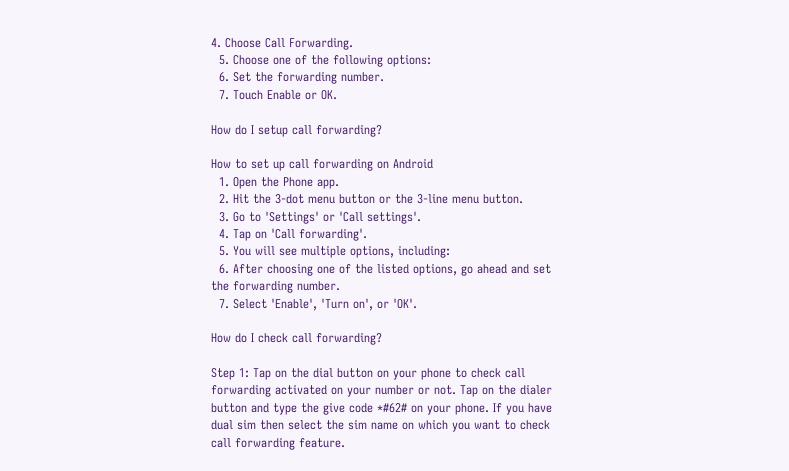4. Choose Call Forwarding.
  5. Choose one of the following options:
  6. Set the forwarding number.
  7. Touch Enable or OK.

How do I setup call forwarding?

How to set up call forwarding on Android
  1. Open the Phone app.
  2. Hit the 3-dot menu button or the 3-line menu button.
  3. Go to 'Settings' or 'Call settings'.
  4. Tap on 'Call forwarding'.
  5. You will see multiple options, including:
  6. After choosing one of the listed options, go ahead and set the forwarding number.
  7. Select 'Enable', 'Turn on', or 'OK'.

How do I check call forwarding?

Step 1: Tap on the dial button on your phone to check call forwarding activated on your number or not. Tap on the dialer button and type the give code *#62# on your phone. If you have dual sim then select the sim name on which you want to check call forwarding feature.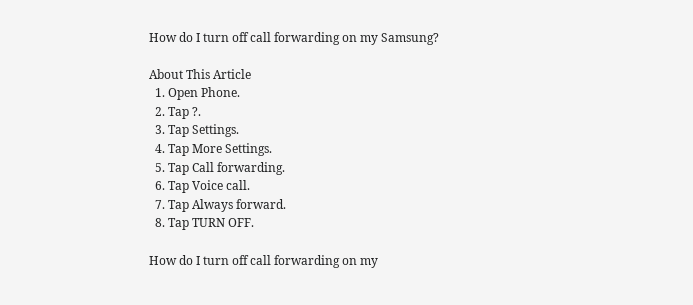How do I turn off call forwarding on my Samsung?

About This Article
  1. Open Phone.
  2. Tap ?.
  3. Tap Settings.
  4. Tap More Settings.
  5. Tap Call forwarding.
  6. Tap Voice call.
  7. Tap Always forward.
  8. Tap TURN OFF.

How do I turn off call forwarding on my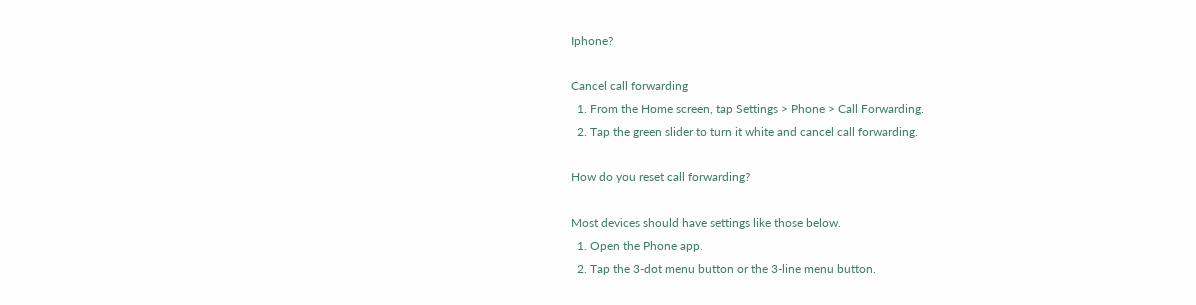Iphone?

Cancel call forwarding
  1. From the Home screen, tap Settings > Phone > Call Forwarding.
  2. Tap the green slider to turn it white and cancel call forwarding.

How do you reset call forwarding?

Most devices should have settings like those below.
  1. Open the Phone app.
  2. Tap the 3-dot menu button or the 3-line menu button.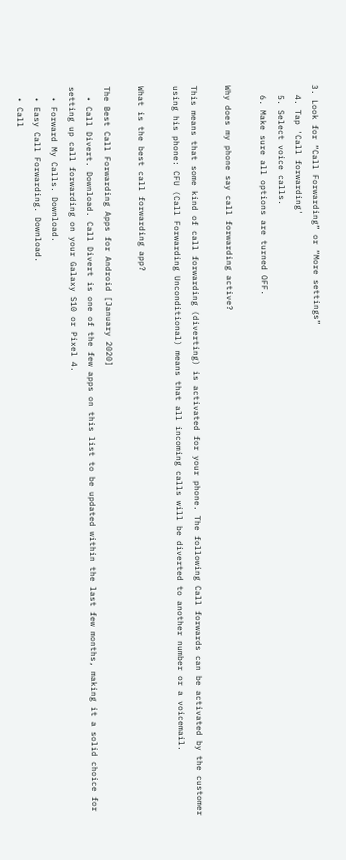3. Look for “Call Forwarding” or “More settings”
  4. Tap 'Call forwarding'
  5. Select voice calls.
  6. Make sure all options are turned OFF.

Why does my phone say call forwarding active?

This means that some kind of call forwarding (diverting) is activated for your phone. The following Call forwards can be activated by the customer using his phone: CFU (Call Forwarding Unconditional) means that all incoming calls will be diverted to another number or a voicemail.

What is the best call forwarding app?

The Best Call Forwarding Apps for Android [January 2020]
  • Call Divert. Download. Call Divert is one of the few apps on this list to be updated within the last few months, making it a solid choice for setting up call forwarding on your Galaxy S10 or Pixel 4.
  • Forward My Calls. Download.
  • Easy Call Forwarding. Download.
  • Call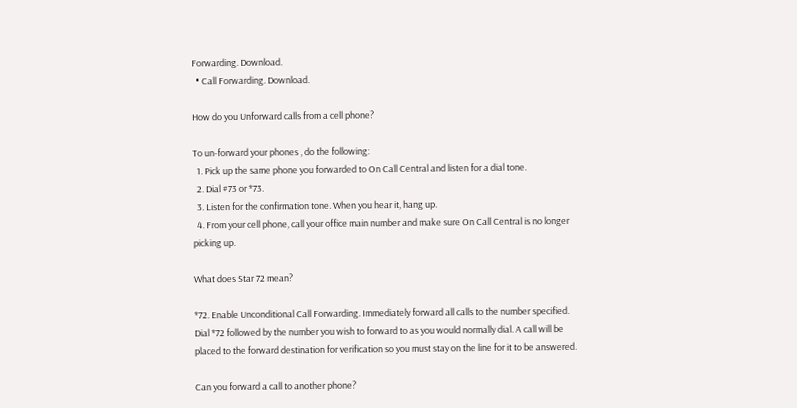Forwarding. Download.
  • Call Forwarding. Download.

How do you Unforward calls from a cell phone?

To un-forward your phones , do the following:
  1. Pick up the same phone you forwarded to On Call Central and listen for a dial tone.
  2. Dial #73 or *73.
  3. Listen for the confirmation tone. When you hear it, hang up.
  4. From your cell phone, call your office main number and make sure On Call Central is no longer picking up.

What does Star 72 mean?

*72. Enable Unconditional Call Forwarding. Immediately forward all calls to the number specified. Dial *72 followed by the number you wish to forward to as you would normally dial. A call will be placed to the forward destination for verification so you must stay on the line for it to be answered.

Can you forward a call to another phone?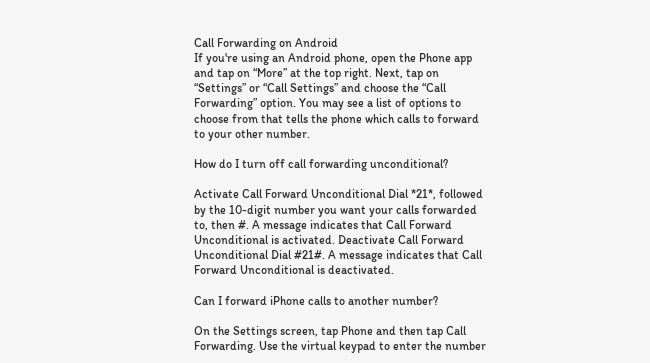Call Forwarding on Android
If you're using an Android phone, open the Phone app and tap on “More” at the top right. Next, tap on “Settings” or “Call Settings” and choose the “Call Forwarding” option. You may see a list of options to choose from that tells the phone which calls to forward to your other number.

How do I turn off call forwarding unconditional?

Activate Call Forward Unconditional Dial *21*, followed by the 10-digit number you want your calls forwarded to, then #. A message indicates that Call Forward Unconditional is activated. Deactivate Call Forward Unconditional Dial #21#. A message indicates that Call Forward Unconditional is deactivated.

Can I forward iPhone calls to another number?

On the Settings screen, tap Phone and then tap Call Forwarding. Use the virtual keypad to enter the number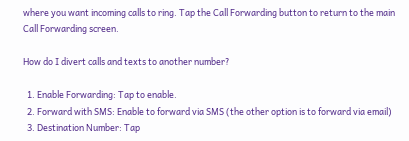where you want incoming calls to ring. Tap the Call Forwarding button to return to the main Call Forwarding screen.

How do I divert calls and texts to another number?

  1. Enable Forwarding: Tap to enable.
  2. Forward with SMS: Enable to forward via SMS (the other option is to forward via email)
  3. Destination Number: Tap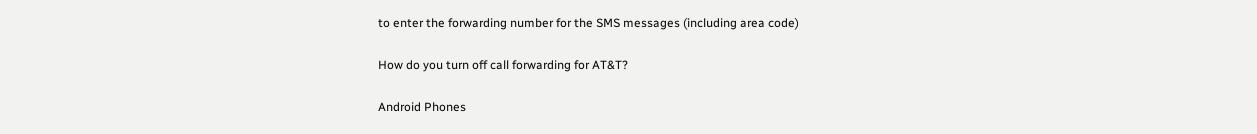to enter the forwarding number for the SMS messages (including area code)

How do you turn off call forwarding for AT&T?

Android Phones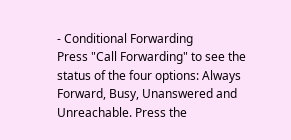- Conditional Forwarding
Press "Call Forwarding" to see the status of the four options: Always Forward, Busy, Unanswered and Unreachable. Press the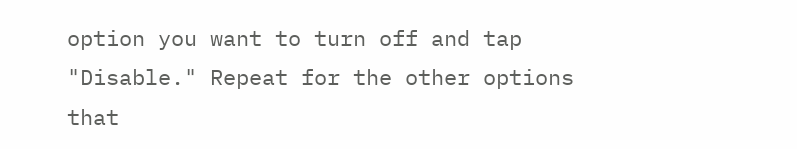option you want to turn off and tap "Disable." Repeat for the other options that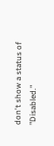don't show a status of "Disabled."